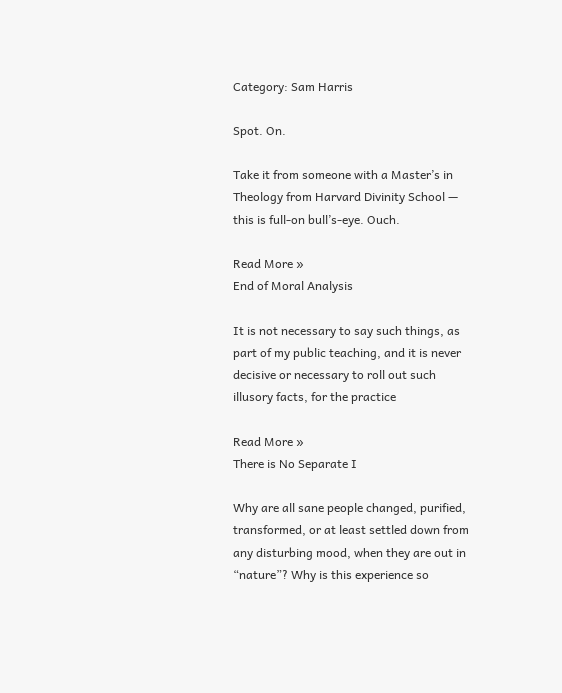Category: Sam Harris

Spot. On.

Take it from someone with a Master’s in Theology from Harvard Divinity School — this is full-on bull’s-eye. Ouch.

Read More »
End of Moral Analysis

It is not necessary to say such things, as part of my public teaching, and it is never decisive or necessary to roll out such illusory facts, for the practice

Read More »
There is No Separate I

Why are all sane people changed, purified, transformed, or at least settled down from any disturbing mood, when they are out in “nature”? Why is this experience so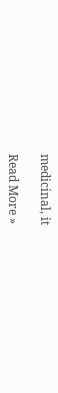medicinal, it

Read More »